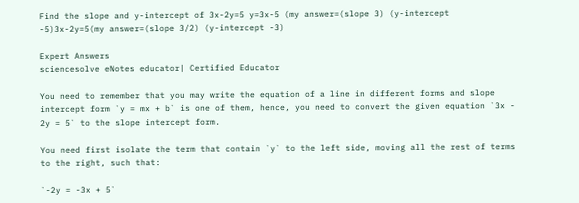Find the slope and y-intercept of 3x-2y=5 y=3x-5 (my answer=(slope 3) (y-intercept -5)3x-2y=5(my answer=(slope 3/2) (y-intercept -3)

Expert Answers
sciencesolve eNotes educator| Certified Educator

You need to remember that you may write the equation of a line in different forms and slope intercept form `y = mx + b` is one of them, hence, you need to convert the given equation `3x - 2y = 5` to the slope intercept form.

You need first isolate the term that contain `y` to the left side, moving all the rest of terms to the right, such that:

`-2y = -3x + 5`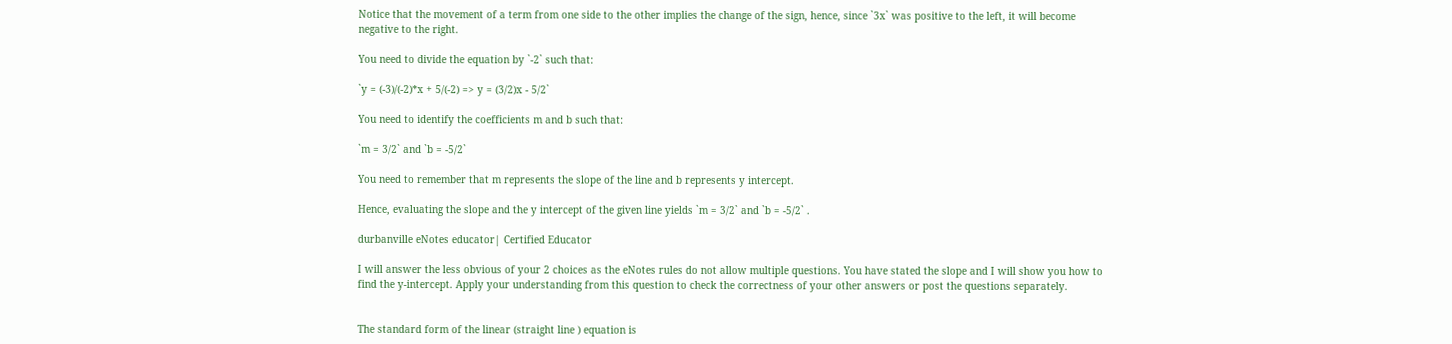Notice that the movement of a term from one side to the other implies the change of the sign, hence, since `3x` was positive to the left, it will become negative to the right.

You need to divide the equation by `-2` such that:

`y = (-3)/(-2)*x + 5/(-2) => y = (3/2)x - 5/2`

You need to identify the coefficients m and b such that:

`m = 3/2` and `b = -5/2`

You need to remember that m represents the slope of the line and b represents y intercept.

Hence, evaluating the slope and the y intercept of the given line yields `m = 3/2` and `b = -5/2` .

durbanville eNotes educator| Certified Educator

I will answer the less obvious of your 2 choices as the eNotes rules do not allow multiple questions. You have stated the slope and I will show you how to find the y-intercept. Apply your understanding from this question to check the correctness of your other answers or post the questions separately.


The standard form of the linear (straight line ) equation is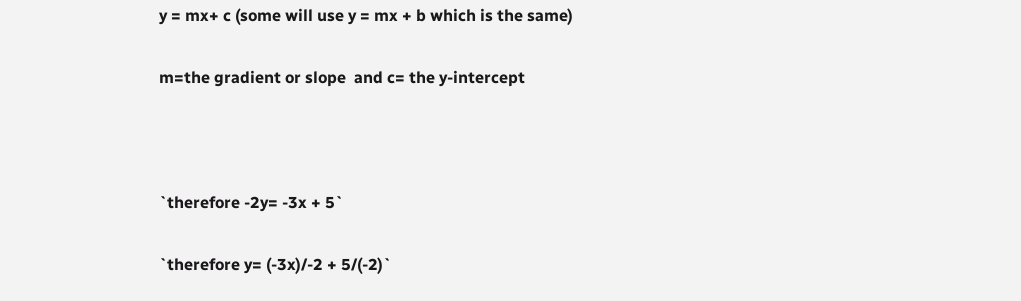y = mx+ c (some will use y = mx + b which is the same)

m=the gradient or slope  and c= the y-intercept



`therefore -2y= -3x + 5`

`therefore y= (-3x)/-2 + 5/(-2)`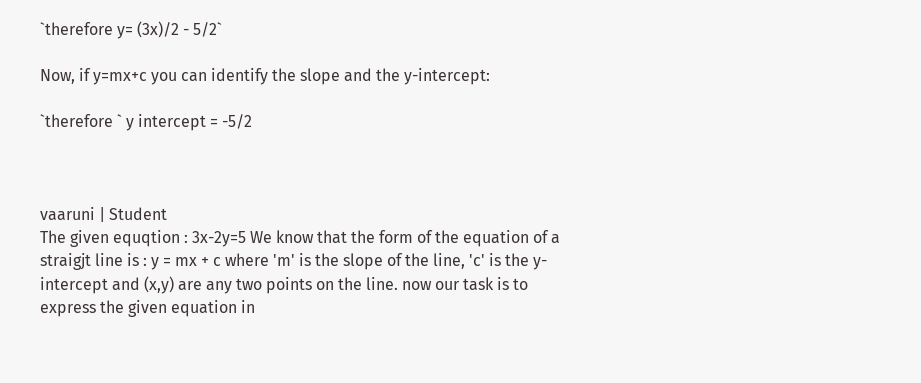`therefore y= (3x)/2 - 5/2`

Now, if y=mx+c you can identify the slope and the y-intercept:

`therefore ` y intercept = -5/2



vaaruni | Student
The given equqtion : 3x-2y=5 We know that the form of the equation of a straigjt line is : y = mx + c where 'm' is the slope of the line, 'c' is the y-intercept and (x,y) are any two points on the line. now our task is to express the given equation in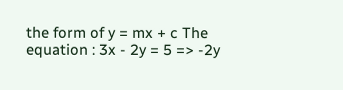the form of y = mx + c The equation : 3x - 2y = 5 => -2y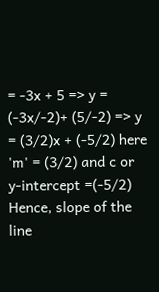= -3x + 5 => y = (-3x/-2)+ (5/-2) => y = (3/2)x + (-5/2) here 'm' = (3/2) and c or y-intercept =(-5/2) Hence, slope of the line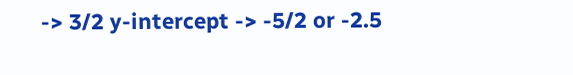-> 3/2 y-intercept -> -5/2 or -2.5